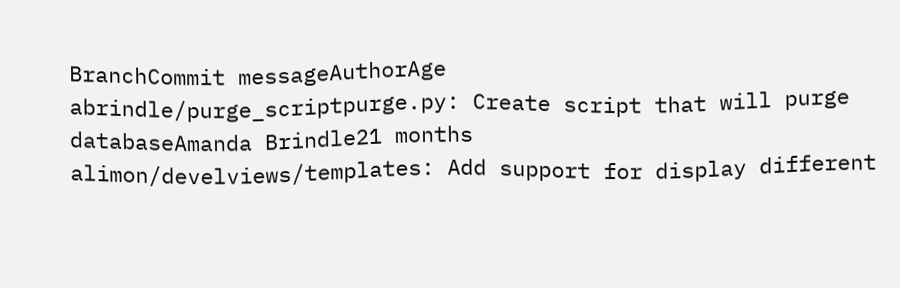BranchCommit messageAuthorAge
abrindle/purge_scriptpurge.py: Create script that will purge databaseAmanda Brindle21 months
alimon/develviews/templates: Add support for display different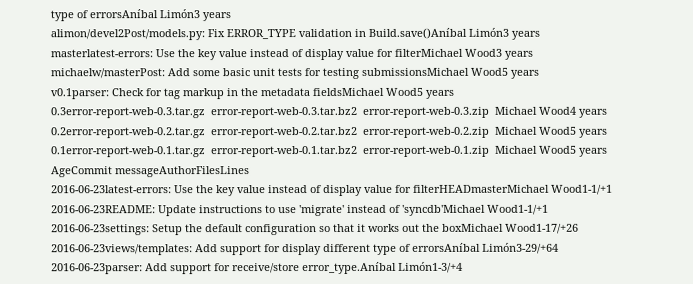type of errorsAníbal Limón3 years
alimon/devel2Post/models.py: Fix ERROR_TYPE validation in Build.save()Aníbal Limón3 years
masterlatest-errors: Use the key value instead of display value for filterMichael Wood3 years
michaelw/masterPost: Add some basic unit tests for testing submissionsMichael Wood5 years
v0.1parser: Check for tag markup in the metadata fieldsMichael Wood5 years
0.3error-report-web-0.3.tar.gz  error-report-web-0.3.tar.bz2  error-report-web-0.3.zip  Michael Wood4 years
0.2error-report-web-0.2.tar.gz  error-report-web-0.2.tar.bz2  error-report-web-0.2.zip  Michael Wood5 years
0.1error-report-web-0.1.tar.gz  error-report-web-0.1.tar.bz2  error-report-web-0.1.zip  Michael Wood5 years
AgeCommit messageAuthorFilesLines
2016-06-23latest-errors: Use the key value instead of display value for filterHEADmasterMichael Wood1-1/+1
2016-06-23README: Update instructions to use 'migrate' instead of 'syncdb'Michael Wood1-1/+1
2016-06-23settings: Setup the default configuration so that it works out the boxMichael Wood1-17/+26
2016-06-23views/templates: Add support for display different type of errorsAníbal Limón3-29/+64
2016-06-23parser: Add support for receive/store error_type.Aníbal Limón1-3/+4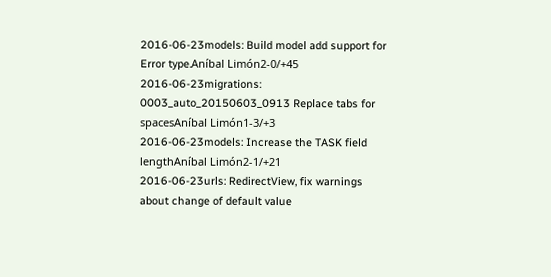2016-06-23models: Build model add support for Error type.Aníbal Limón2-0/+45
2016-06-23migrations: 0003_auto_20150603_0913 Replace tabs for spacesAníbal Limón1-3/+3
2016-06-23models: Increase the TASK field lengthAníbal Limón2-1/+21
2016-06-23urls: RedirectView, fix warnings about change of default value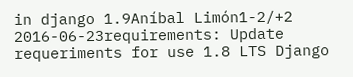in django 1.9Aníbal Limón1-2/+2
2016-06-23requirements: Update requeriments for use 1.8 LTS Django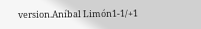version.Aníbal Limón1-1/+1